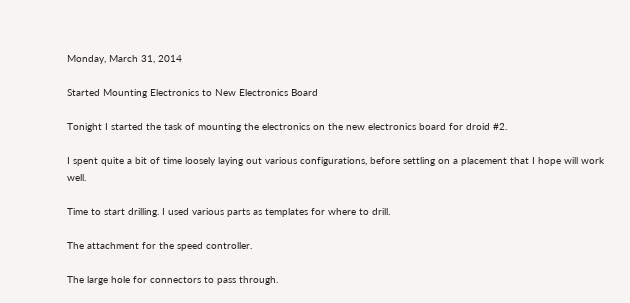Monday, March 31, 2014

Started Mounting Electronics to New Electronics Board

Tonight I started the task of mounting the electronics on the new electronics board for droid #2.

I spent quite a bit of time loosely laying out various configurations, before settling on a placement that I hope will work well.

Time to start drilling. I used various parts as templates for where to drill.

The attachment for the speed controller.

The large hole for connectors to pass through.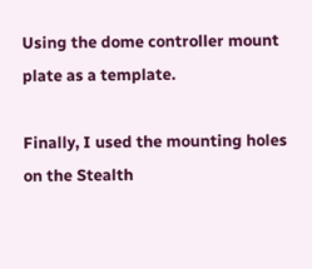Using the dome controller mount plate as a template.

Finally, I used the mounting holes on the Stealth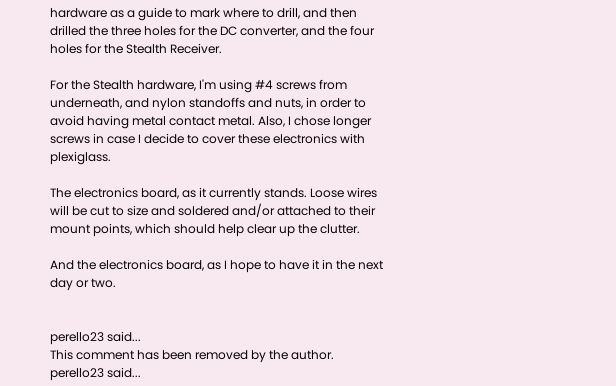hardware as a guide to mark where to drill, and then drilled the three holes for the DC converter, and the four holes for the Stealth Receiver.

For the Stealth hardware, I'm using #4 screws from underneath, and nylon standoffs and nuts, in order to avoid having metal contact metal. Also, I chose longer screws in case I decide to cover these electronics with plexiglass.

The electronics board, as it currently stands. Loose wires will be cut to size and soldered and/or attached to their mount points, which should help clear up the clutter.

And the electronics board, as I hope to have it in the next day or two.


perello23 said...
This comment has been removed by the author.
perello23 said...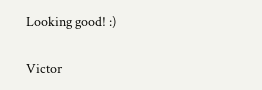Looking good! :)

Victor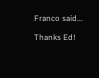Franco said...

Thanks Ed!